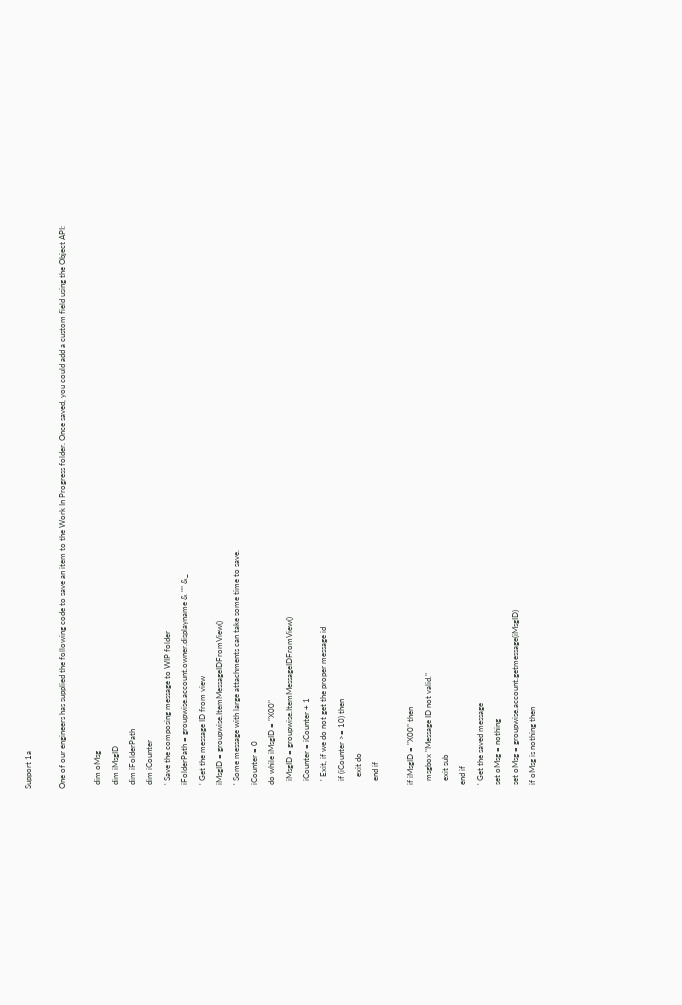Support 1a

One of our engineers has supplied the following code to save an item to the Work In Progress folder. Once saved, you could add a custom field using the Object API:

  dim oMsg
  dim iMsgID
  dim iFolderPath
  dim iCounter
  ' Save the composing message to WIP folder
  iFolderPath = groupwise.account.owner.displayname & "" &_
  ' Get the message ID from view
  iMsgID = groupwise.ItemMessageIDFromView()
  ' Some message with large attachments can take some time to save.
  iCounter = 0
  do while iMsgID = "X00"
    iMsgID = groupwise.ItemMessageIDFromView()
    iCounter = iCounter + 1
    ' Exit, if we do not get the proper message id
    if (iCounter >= 10) then
      exit do
    end if

  if iMsgID = "X00" then
    msgbox "Message ID not valid."
    exit sub
  end if
  ' Get the saved message
  set oMsg = nothing
  set oMsg = groupwise.account.getmessage(iMsgID)
  if oMsg is nothing then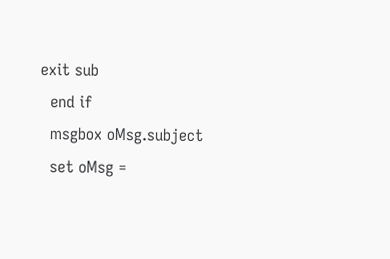exit sub
  end if
  msgbox oMsg.subject
  set oMsg =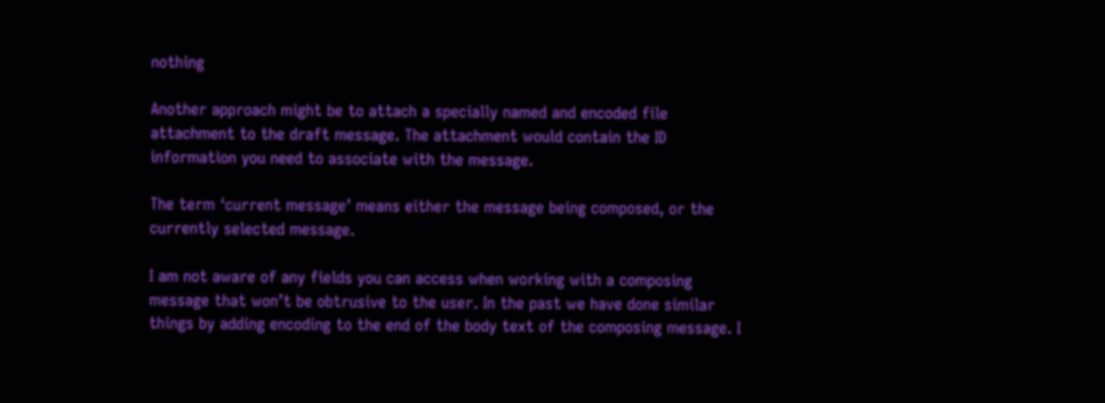nothing

Another approach might be to attach a specially named and encoded file attachment to the draft message. The attachment would contain the ID information you need to associate with the message.

The term ‘current message’ means either the message being composed, or the currently selected message.

I am not aware of any fields you can access when working with a composing message that won’t be obtrusive to the user. In the past we have done similar things by adding encoding to the end of the body text of the composing message. I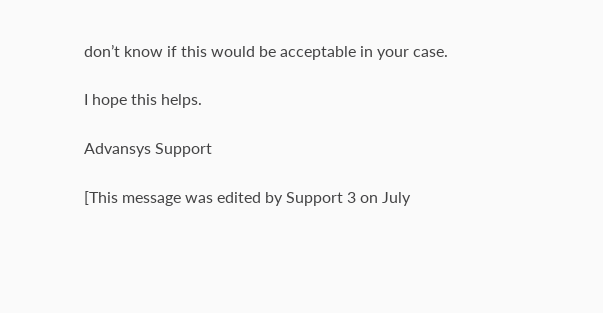don’t know if this would be acceptable in your case.

I hope this helps.

Advansys Support

[This message was edited by Support 3 on July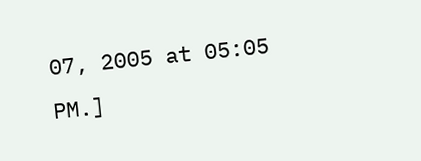07, 2005 at 05:05 PM.]